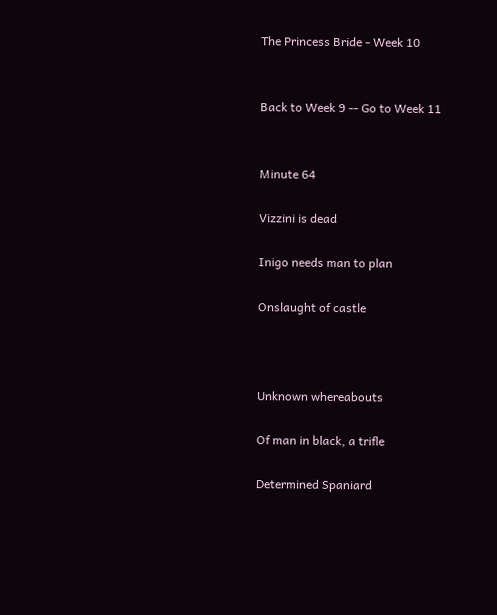The Princess Bride - Week 10


Back to Week 9 -- Go to Week 11


Minute 64

Vizzini is dead

Inigo needs man to plan

Onslaught of castle



Unknown whereabouts

Of man in black, a trifle

Determined Spaniard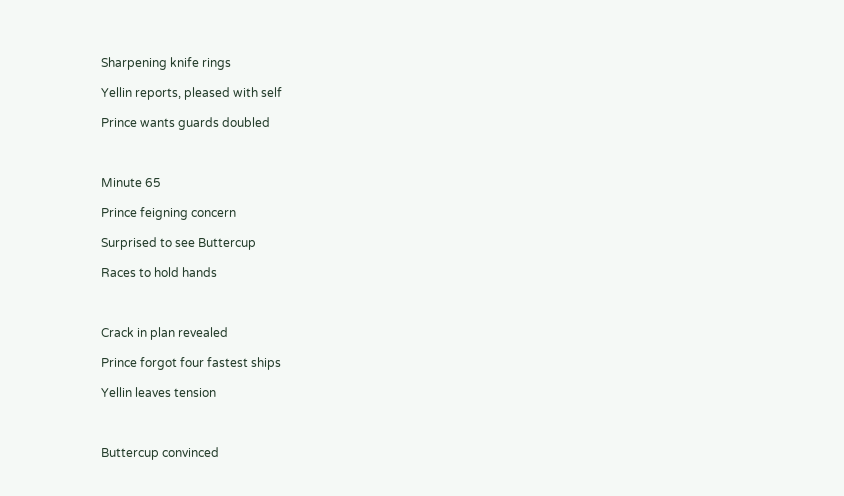Sharpening knife rings

Yellin reports, pleased with self

Prince wants guards doubled



Minute 65

Prince feigning concern

Surprised to see Buttercup

Races to hold hands



Crack in plan revealed

Prince forgot four fastest ships

Yellin leaves tension



Buttercup convinced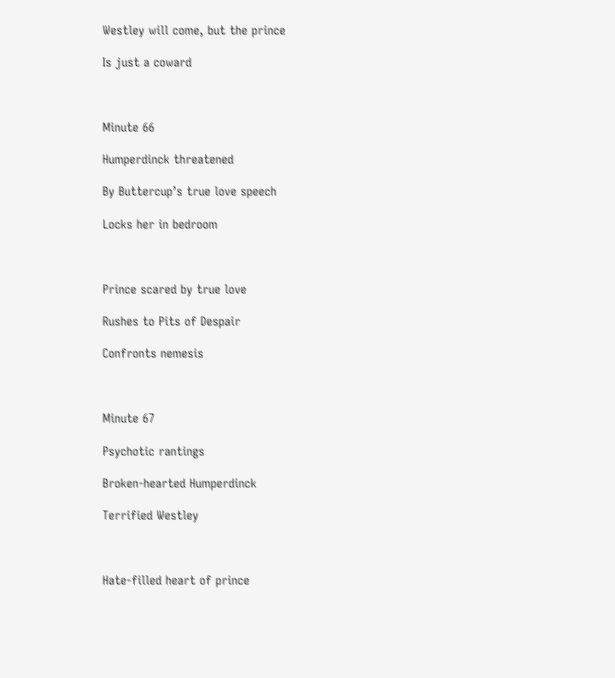Westley will come, but the prince

Is just a coward



Minute 66

Humperdinck threatened

By Buttercup’s true love speech

Locks her in bedroom



Prince scared by true love

Rushes to Pits of Despair

Confronts nemesis



Minute 67

Psychotic rantings

Broken-hearted Humperdinck

Terrified Westley



Hate-filled heart of prince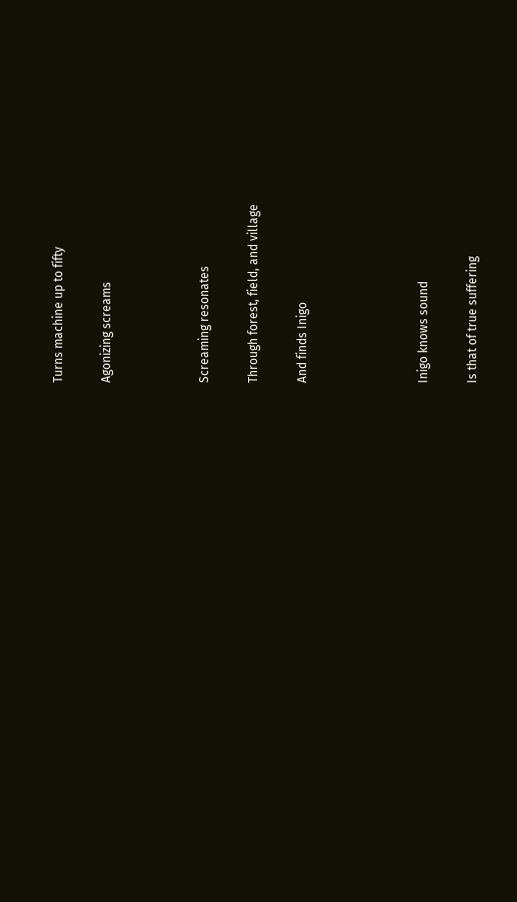Turns machine up to fifty

Agonizing screams



Screaming resonates

Through forest, field, and village

And finds Inigo




Inigo knows sound

Is that of true suffering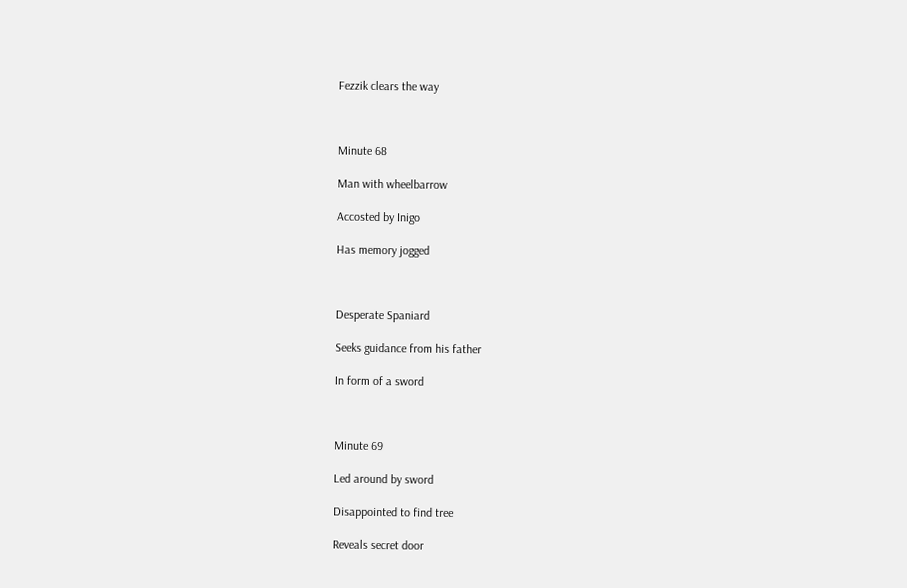Fezzik clears the way



Minute 68

Man with wheelbarrow

Accosted by Inigo

Has memory jogged



Desperate Spaniard

Seeks guidance from his father

In form of a sword



Minute 69

Led around by sword

Disappointed to find tree

Reveals secret door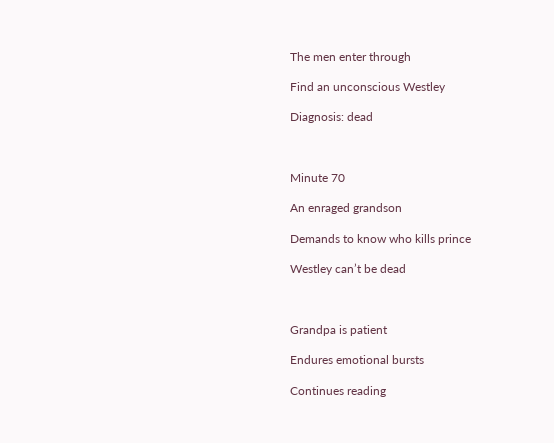The men enter through

Find an unconscious Westley

Diagnosis: dead



Minute 70

An enraged grandson

Demands to know who kills prince

Westley can’t be dead



Grandpa is patient

Endures emotional bursts

Continues reading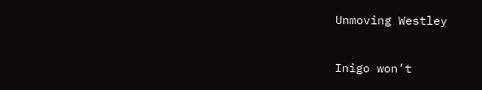Unmoving Westley

Inigo won’t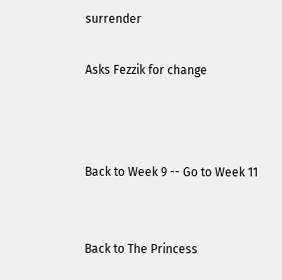surrender

Asks Fezzik for change



Back to Week 9 -- Go to Week 11


Back to The Princess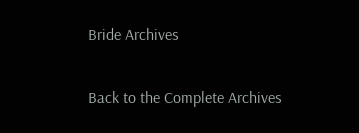Bride Archives


Back to the Complete Archives